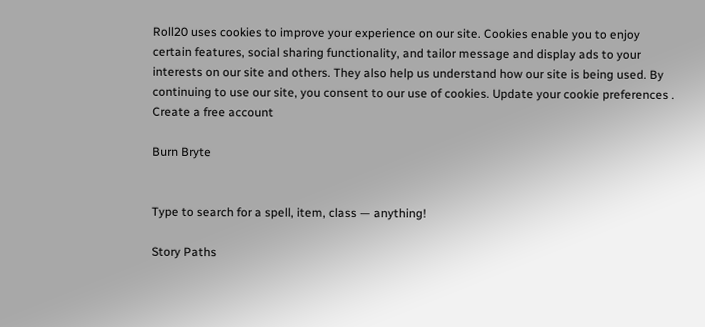Roll20 uses cookies to improve your experience on our site. Cookies enable you to enjoy certain features, social sharing functionality, and tailor message and display ads to your interests on our site and others. They also help us understand how our site is being used. By continuing to use our site, you consent to our use of cookies. Update your cookie preferences .
Create a free account

Burn Bryte


Type to search for a spell, item, class — anything!

Story Paths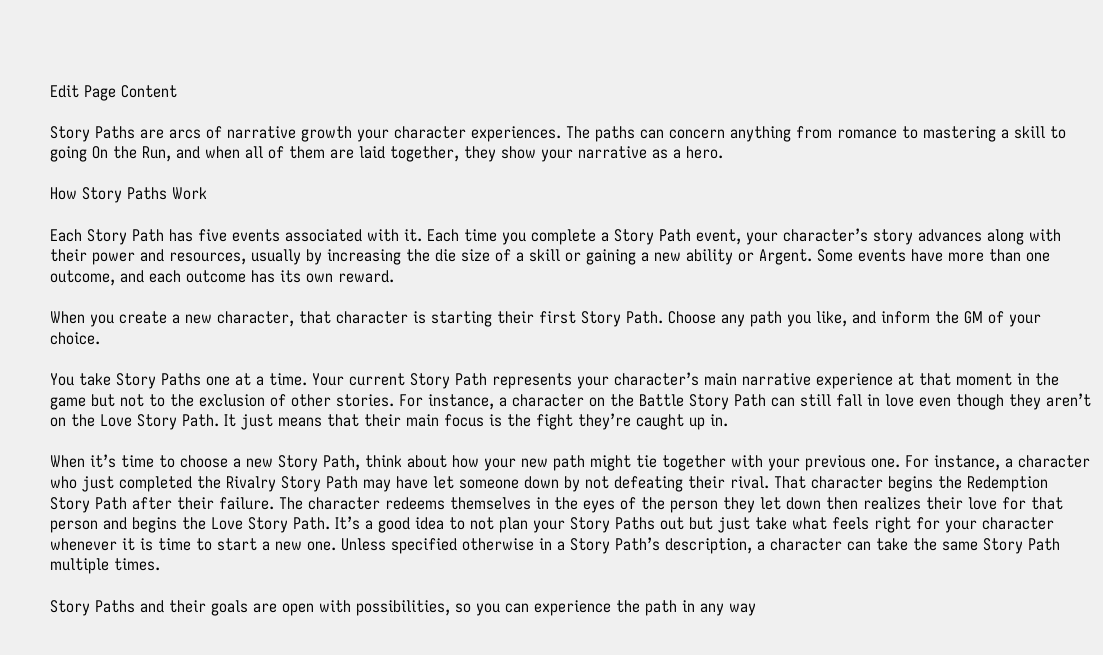Edit Page Content

Story Paths are arcs of narrative growth your character experiences. The paths can concern anything from romance to mastering a skill to going On the Run, and when all of them are laid together, they show your narrative as a hero.

How Story Paths Work

Each Story Path has five events associated with it. Each time you complete a Story Path event, your character’s story advances along with their power and resources, usually by increasing the die size of a skill or gaining a new ability or Argent. Some events have more than one outcome, and each outcome has its own reward.

When you create a new character, that character is starting their first Story Path. Choose any path you like, and inform the GM of your choice.

You take Story Paths one at a time. Your current Story Path represents your character’s main narrative experience at that moment in the game but not to the exclusion of other stories. For instance, a character on the Battle Story Path can still fall in love even though they aren’t on the Love Story Path. It just means that their main focus is the fight they’re caught up in.

When it’s time to choose a new Story Path, think about how your new path might tie together with your previous one. For instance, a character who just completed the Rivalry Story Path may have let someone down by not defeating their rival. That character begins the Redemption Story Path after their failure. The character redeems themselves in the eyes of the person they let down then realizes their love for that person and begins the Love Story Path. It’s a good idea to not plan your Story Paths out but just take what feels right for your character whenever it is time to start a new one. Unless specified otherwise in a Story Path’s description, a character can take the same Story Path multiple times.

Story Paths and their goals are open with possibilities, so you can experience the path in any way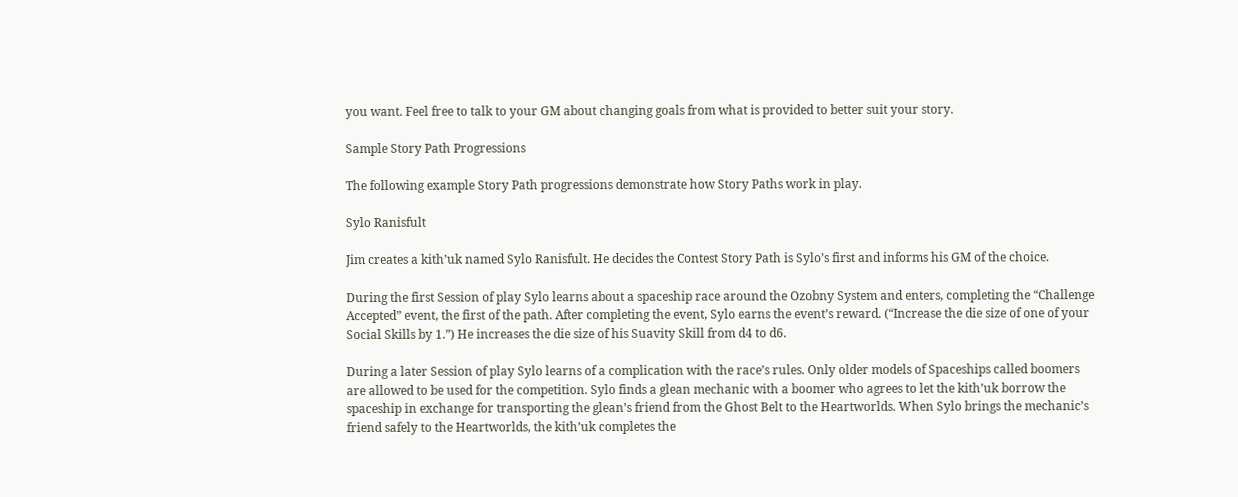you want. Feel free to talk to your GM about changing goals from what is provided to better suit your story.

Sample Story Path Progressions

The following example Story Path progressions demonstrate how Story Paths work in play.

Sylo Ranisfult

Jim creates a kith’uk named Sylo Ranisfult. He decides the Contest Story Path is Sylo’s first and informs his GM of the choice.

During the first Session of play Sylo learns about a spaceship race around the Ozobny System and enters, completing the “Challenge Accepted” event, the first of the path. After completing the event, Sylo earns the event’s reward. (“Increase the die size of one of your Social Skills by 1.”) He increases the die size of his Suavity Skill from d4 to d6.

During a later Session of play Sylo learns of a complication with the race’s rules. Only older models of Spaceships called boomers are allowed to be used for the competition. Sylo finds a glean mechanic with a boomer who agrees to let the kith’uk borrow the spaceship in exchange for transporting the glean’s friend from the Ghost Belt to the Heartworlds. When Sylo brings the mechanic’s friend safely to the Heartworlds, the kith’uk completes the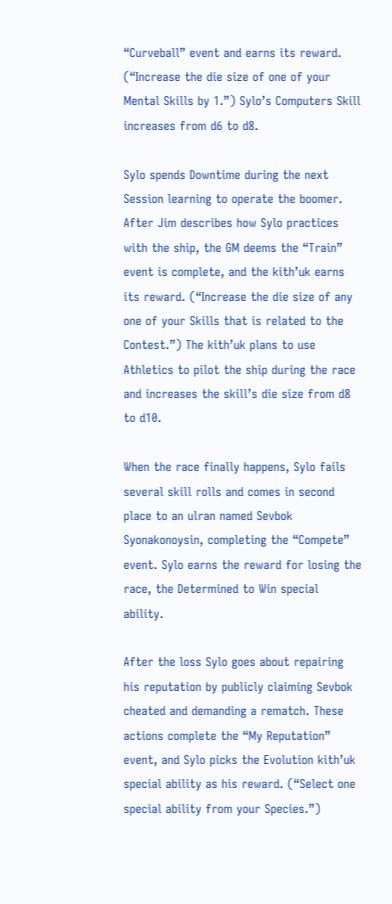“Curveball” event and earns its reward. (“Increase the die size of one of your Mental Skills by 1.”) Sylo’s Computers Skill increases from d6 to d8.

Sylo spends Downtime during the next Session learning to operate the boomer. After Jim describes how Sylo practices with the ship, the GM deems the “Train” event is complete, and the kith’uk earns its reward. (“Increase the die size of any one of your Skills that is related to the Contest.”) The kith’uk plans to use Athletics to pilot the ship during the race and increases the skill’s die size from d8 to d10.

When the race finally happens, Sylo fails several skill rolls and comes in second place to an ulran named Sevbok Syonakonoysin, completing the “Compete” event. Sylo earns the reward for losing the race, the Determined to Win special ability.

After the loss Sylo goes about repairing his reputation by publicly claiming Sevbok cheated and demanding a rematch. These actions complete the “My Reputation” event, and Sylo picks the Evolution kith’uk special ability as his reward. (“Select one special ability from your Species.”)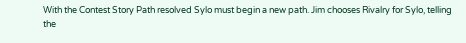With the Contest Story Path resolved Sylo must begin a new path. Jim chooses Rivalry for Sylo, telling the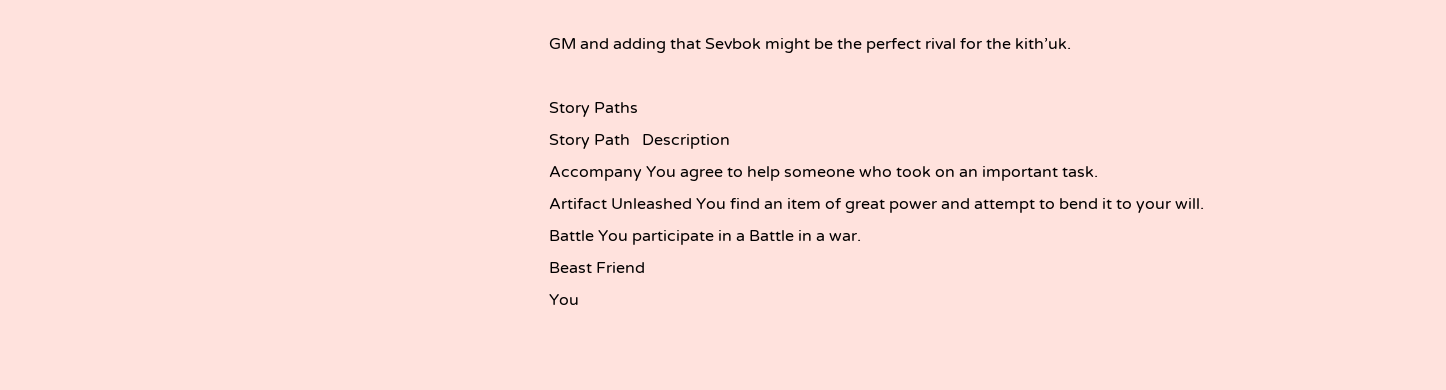GM and adding that Sevbok might be the perfect rival for the kith’uk.

Story Paths
Story Path   Description
Accompany You agree to help someone who took on an important task.
Artifact Unleashed You find an item of great power and attempt to bend it to your will.
Battle You participate in a Battle in a war.
Beast Friend
You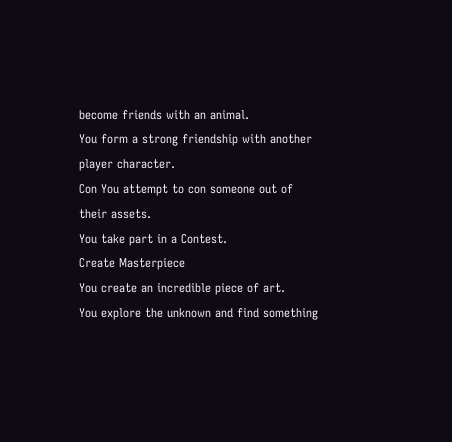become friends with an animal.
You form a strong friendship with another player character.
Con You attempt to con someone out of their assets.
You take part in a Contest.
Create Masterpiece
You create an incredible piece of art.
You explore the unknown and find something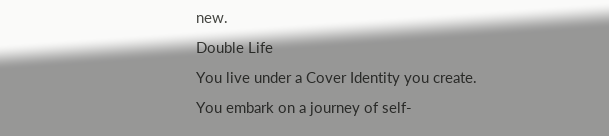new.
Double Life
You live under a Cover Identity you create.
You embark on a journey of self-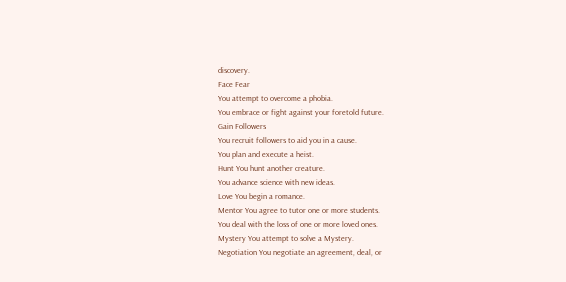discovery.
Face Fear
You attempt to overcome a phobia.
You embrace or fight against your foretold future.
Gain Followers
You recruit followers to aid you in a cause.
You plan and execute a heist.
Hunt You hunt another creature.
You advance science with new ideas.
Love You begin a romance.
Mentor You agree to tutor one or more students.
You deal with the loss of one or more loved ones.
Mystery You attempt to solve a Mystery.
Negotiation You negotiate an agreement, deal, or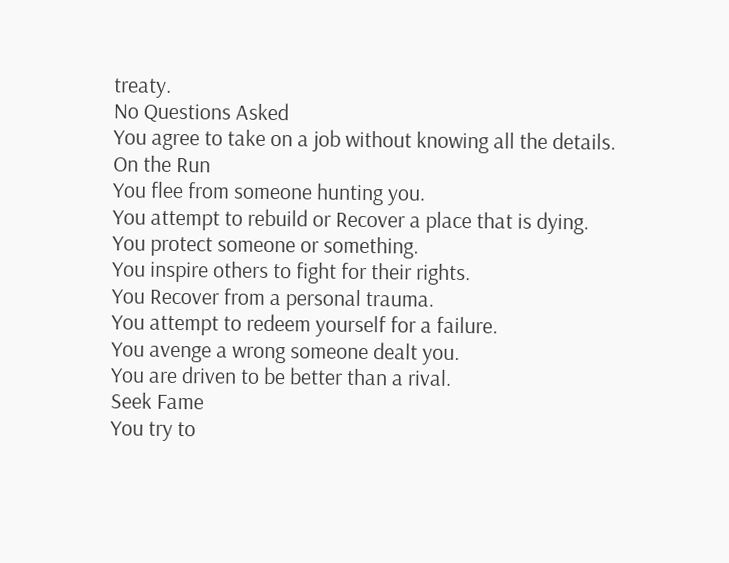treaty.
No Questions Asked
You agree to take on a job without knowing all the details.
On the Run
You flee from someone hunting you.
You attempt to rebuild or Recover a place that is dying.
You protect someone or something.
You inspire others to fight for their rights.
You Recover from a personal trauma.
You attempt to redeem yourself for a failure.
You avenge a wrong someone dealt you.
You are driven to be better than a rival.
Seek Fame
You try to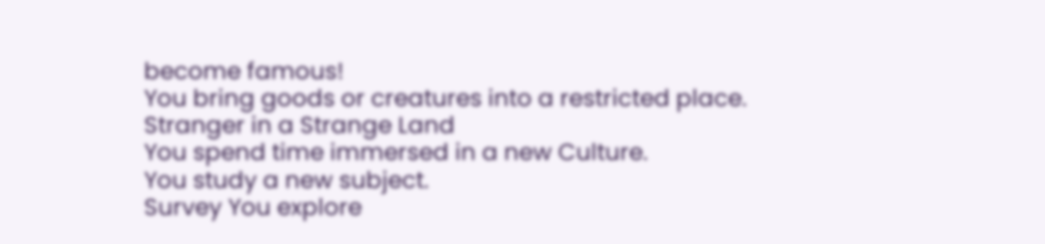become famous!
You bring goods or creatures into a restricted place.
Stranger in a Strange Land
You spend time immersed in a new Culture.
You study a new subject.
Survey You explore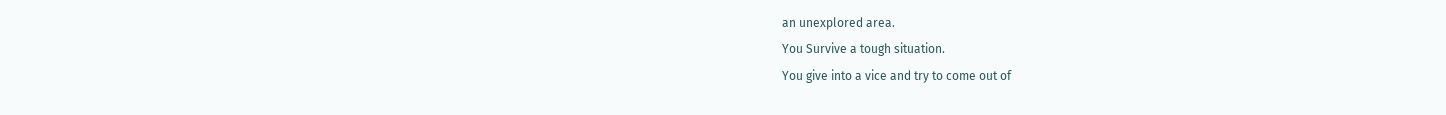an unexplored area.
You Survive a tough situation.
You give into a vice and try to come out of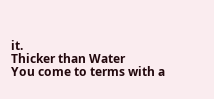it.
Thicker than Water
You come to terms with a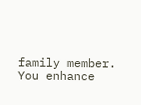family member.
You enhance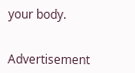your body.


Advertisement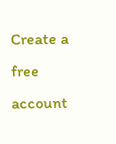Create a free account